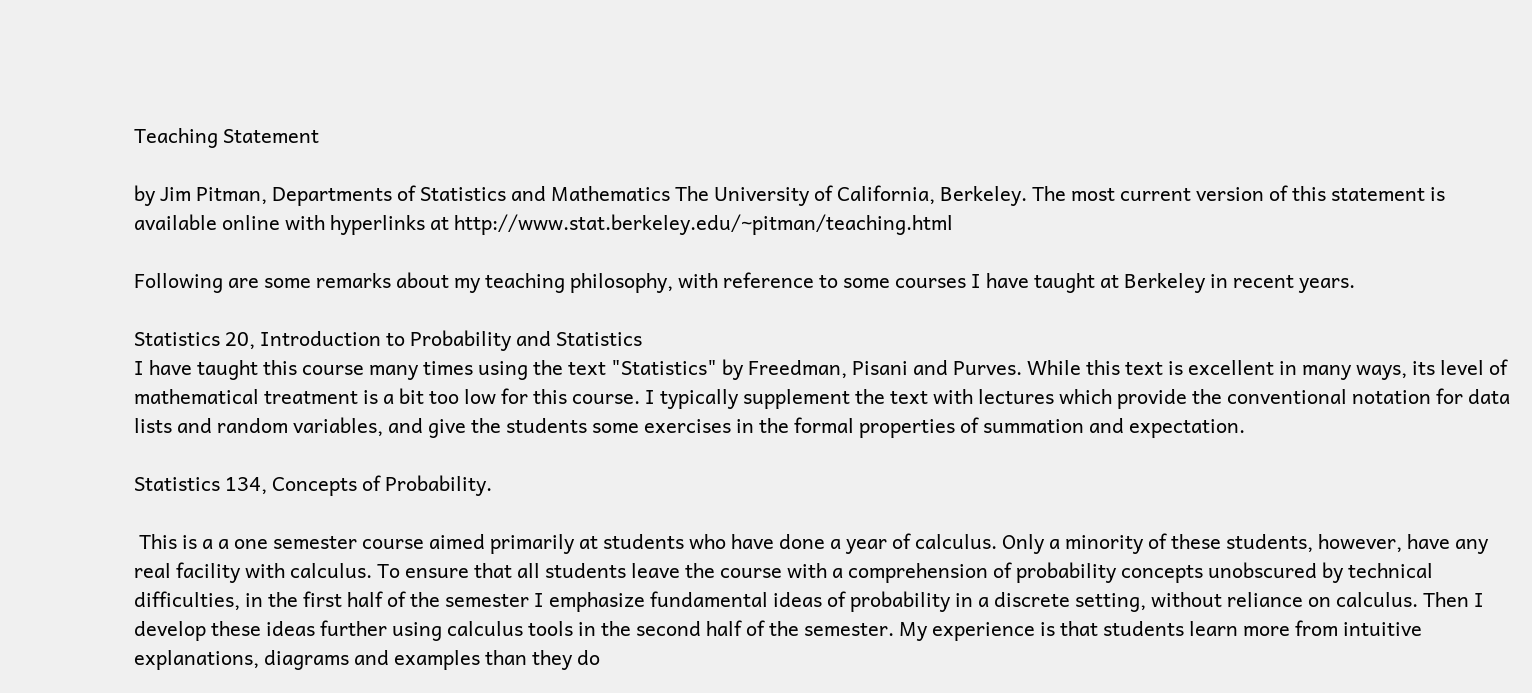Teaching Statement

by Jim Pitman, Departments of Statistics and Mathematics The University of California, Berkeley. The most current version of this statement is available online with hyperlinks at http://www.stat.berkeley.edu/~pitman/teaching.html

Following are some remarks about my teaching philosophy, with reference to some courses I have taught at Berkeley in recent years.

Statistics 20, Introduction to Probability and Statistics
I have taught this course many times using the text "Statistics" by Freedman, Pisani and Purves. While this text is excellent in many ways, its level of mathematical treatment is a bit too low for this course. I typically supplement the text with lectures which provide the conventional notation for data lists and random variables, and give the students some exercises in the formal properties of summation and expectation.

Statistics 134, Concepts of Probability.

 This is a a one semester course aimed primarily at students who have done a year of calculus. Only a minority of these students, however, have any real facility with calculus. To ensure that all students leave the course with a comprehension of probability concepts unobscured by technical difficulties, in the first half of the semester I emphasize fundamental ideas of probability in a discrete setting, without reliance on calculus. Then I develop these ideas further using calculus tools in the second half of the semester. My experience is that students learn more from intuitive explanations, diagrams and examples than they do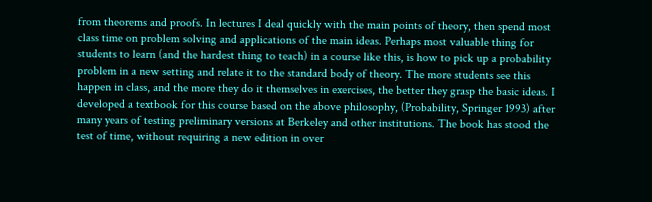from theorems and proofs. In lectures I deal quickly with the main points of theory, then spend most class time on problem solving and applications of the main ideas. Perhaps most valuable thing for students to learn (and the hardest thing to teach) in a course like this, is how to pick up a probability problem in a new setting and relate it to the standard body of theory. The more students see this happen in class, and the more they do it themselves in exercises, the better they grasp the basic ideas. I developed a textbook for this course based on the above philosophy, (Probability, Springer 1993) after many years of testing preliminary versions at Berkeley and other institutions. The book has stood the test of time, without requiring a new edition in over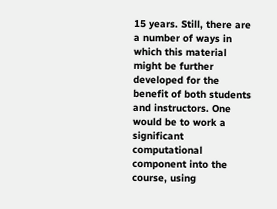15 years. Still, there are a number of ways in which this material might be further developed for the benefit of both students and instructors. One would be to work a significant computational component into the course, using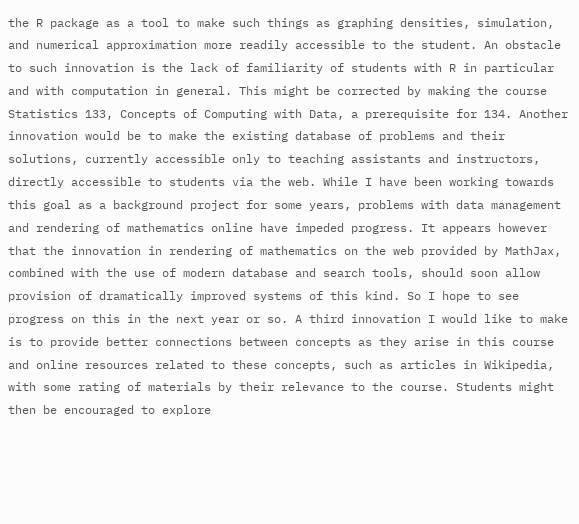the R package as a tool to make such things as graphing densities, simulation, and numerical approximation more readily accessible to the student. An obstacle to such innovation is the lack of familiarity of students with R in particular and with computation in general. This might be corrected by making the course Statistics 133, Concepts of Computing with Data, a prerequisite for 134. Another innovation would be to make the existing database of problems and their solutions, currently accessible only to teaching assistants and instructors, directly accessible to students via the web. While I have been working towards this goal as a background project for some years, problems with data management and rendering of mathematics online have impeded progress. It appears however that the innovation in rendering of mathematics on the web provided by MathJax, combined with the use of modern database and search tools, should soon allow provision of dramatically improved systems of this kind. So I hope to see progress on this in the next year or so. A third innovation I would like to make is to provide better connections between concepts as they arise in this course and online resources related to these concepts, such as articles in Wikipedia, with some rating of materials by their relevance to the course. Students might then be encouraged to explore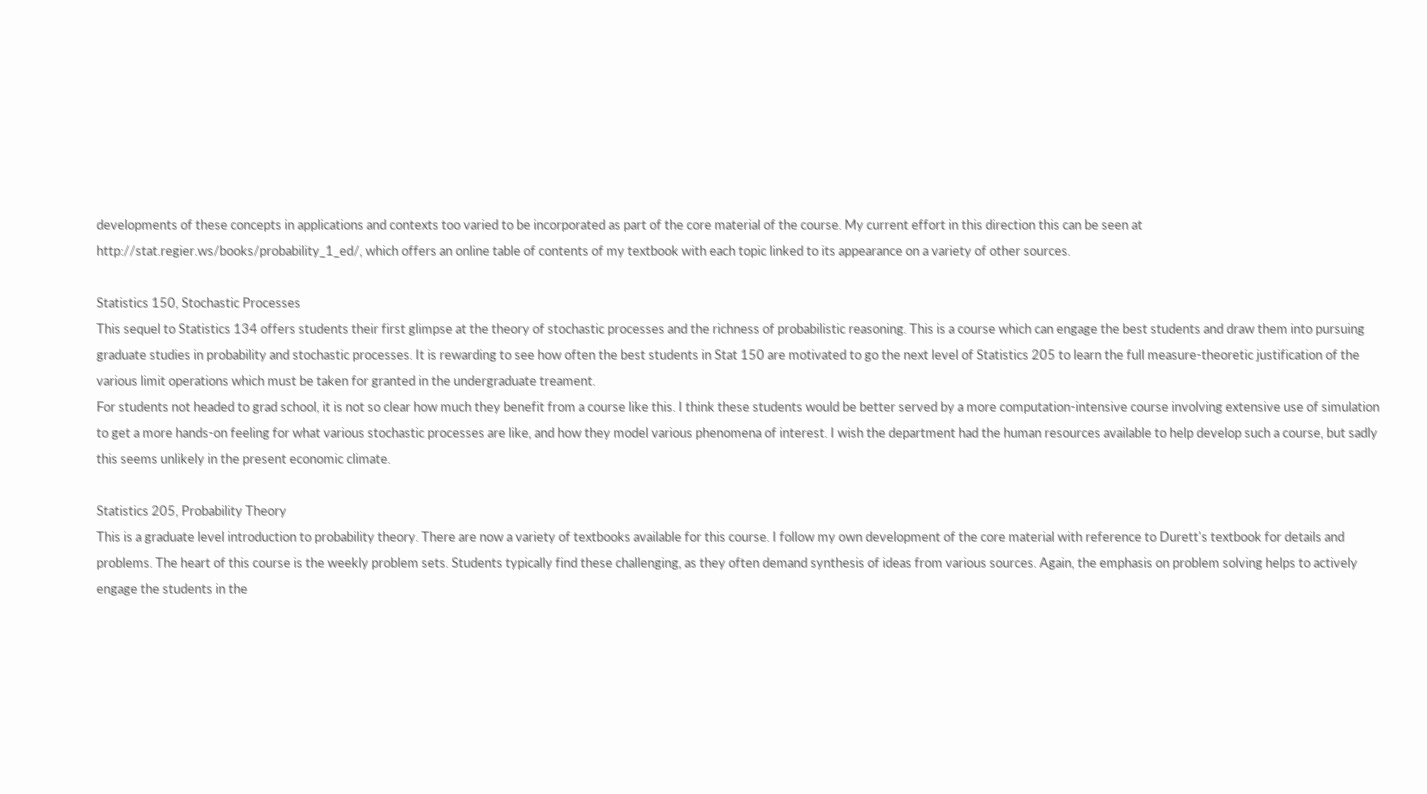developments of these concepts in applications and contexts too varied to be incorporated as part of the core material of the course. My current effort in this direction this can be seen at http://stat.regier.ws/books/probability_1_ed/, which offers an online table of contents of my textbook with each topic linked to its appearance on a variety of other sources.

Statistics 150, Stochastic Processes
This sequel to Statistics 134 offers students their first glimpse at the theory of stochastic processes and the richness of probabilistic reasoning. This is a course which can engage the best students and draw them into pursuing graduate studies in probability and stochastic processes. It is rewarding to see how often the best students in Stat 150 are motivated to go the next level of Statistics 205 to learn the full measure-theoretic justification of the various limit operations which must be taken for granted in the undergraduate treament.
For students not headed to grad school, it is not so clear how much they benefit from a course like this. I think these students would be better served by a more computation-intensive course involving extensive use of simulation to get a more hands-on feeling for what various stochastic processes are like, and how they model various phenomena of interest. I wish the department had the human resources available to help develop such a course, but sadly this seems unlikely in the present economic climate.

Statistics 205, Probability Theory
This is a graduate level introduction to probability theory. There are now a variety of textbooks available for this course. I follow my own development of the core material with reference to Durett's textbook for details and problems. The heart of this course is the weekly problem sets. Students typically find these challenging, as they often demand synthesis of ideas from various sources. Again, the emphasis on problem solving helps to actively engage the students in the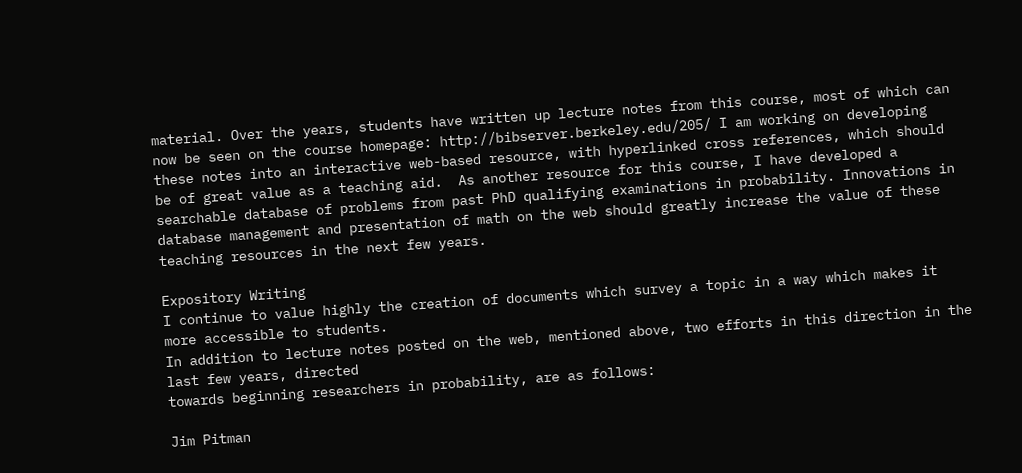material. Over the years, students have written up lecture notes from this course, most of which can now be seen on the course homepage: http://bibserver.berkeley.edu/205/ I am working on developing these notes into an interactive web-based resource, with hyperlinked cross references, which should be of great value as a teaching aid.  As another resource for this course, I have developed a searchable database of problems from past PhD qualifying examinations in probability. Innovations in database management and presentation of math on the web should greatly increase the value of these teaching resources in the next few years.

Expository Writing
I continue to value highly the creation of documents which survey a topic in a way which makes it more accessible to students.
In addition to lecture notes posted on the web, mentioned above, two efforts in this direction in the last few years, directed
towards beginning researchers in probability, are as follows:

Jim Pitman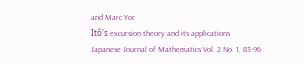and Marc Yor
Itô's excursion theory and its applications
Japanese Journal of Mathematics Vol. 2 No. 1, 83-96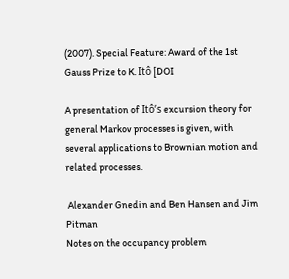(2007). Special Feature: Award of the 1st Gauss Prize to K. Itô [DOI

A presentation of Itô’s excursion theory for general Markov processes is given, with several applications to Brownian motion and related processes.

 Alexander Gnedin and Ben Hansen and Jim Pitman
Notes on the occupancy problem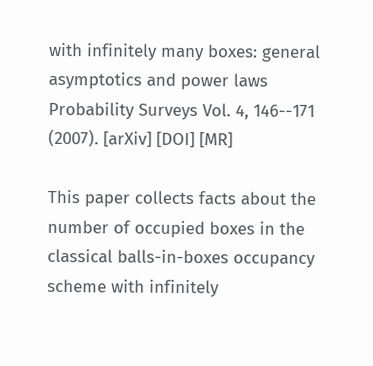with infinitely many boxes: general asymptotics and power laws
Probability Surveys Vol. 4, 146--171 (2007). [arXiv] [DOI] [MR]

This paper collects facts about the number of occupied boxes in the classical balls-in-boxes occupancy scheme with infinitely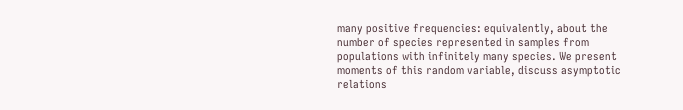many positive frequencies: equivalently, about the number of species represented in samples from populations with infinitely many species. We present moments of this random variable, discuss asymptotic relations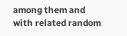among them and with related random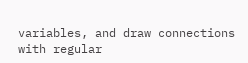variables, and draw connections with regular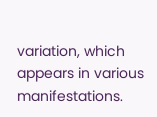variation, which appears in various manifestations.